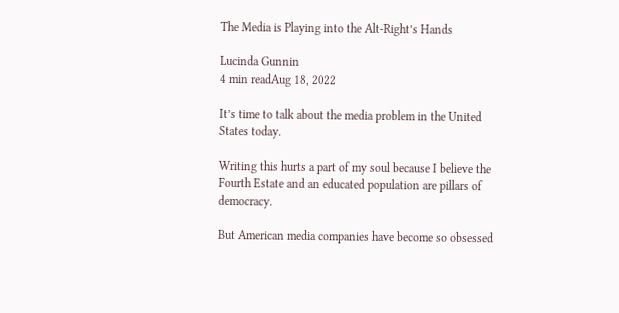The Media is Playing into the Alt-Right’s Hands

Lucinda Gunnin
4 min readAug 18, 2022

It’s time to talk about the media problem in the United States today.

Writing this hurts a part of my soul because I believe the Fourth Estate and an educated population are pillars of democracy.

But American media companies have become so obsessed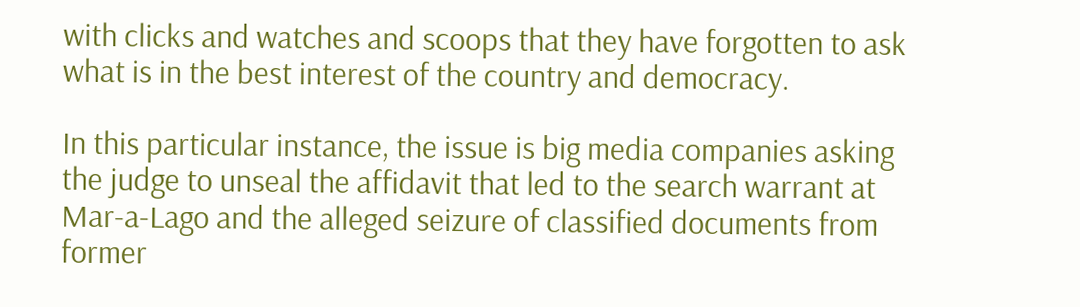with clicks and watches and scoops that they have forgotten to ask what is in the best interest of the country and democracy.

In this particular instance, the issue is big media companies asking the judge to unseal the affidavit that led to the search warrant at Mar-a-Lago and the alleged seizure of classified documents from former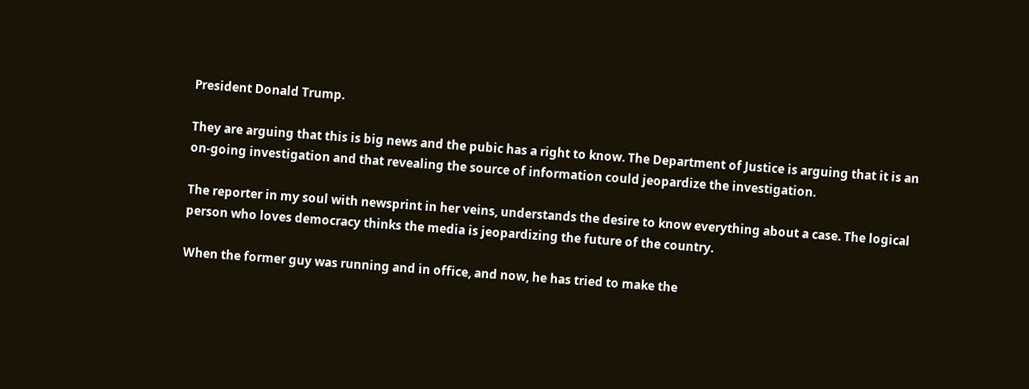President Donald Trump.

They are arguing that this is big news and the pubic has a right to know. The Department of Justice is arguing that it is an on-going investigation and that revealing the source of information could jeopardize the investigation.

The reporter in my soul with newsprint in her veins, understands the desire to know everything about a case. The logical person who loves democracy thinks the media is jeopardizing the future of the country.

When the former guy was running and in office, and now, he has tried to make the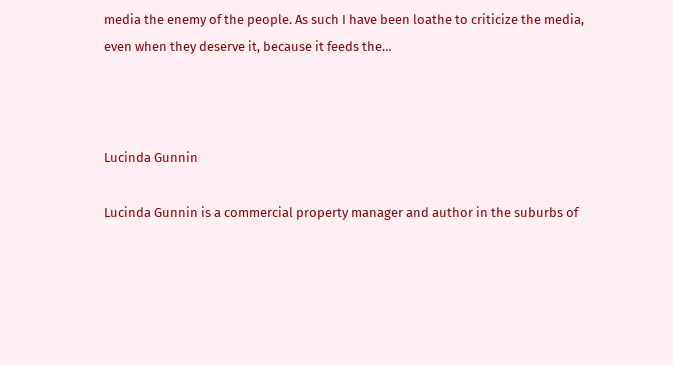media the enemy of the people. As such I have been loathe to criticize the media, even when they deserve it, because it feeds the…



Lucinda Gunnin

Lucinda Gunnin is a commercial property manager and author in the suburbs of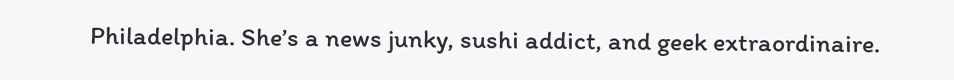Philadelphia. She’s a news junky, sushi addict, and geek extraordinaire.